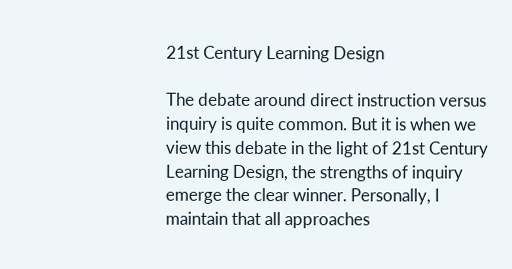21st Century Learning Design

The debate around direct instruction versus inquiry is quite common. But it is when we view this debate in the light of 21st Century Learning Design, the strengths of inquiry emerge the clear winner. Personally, I maintain that all approaches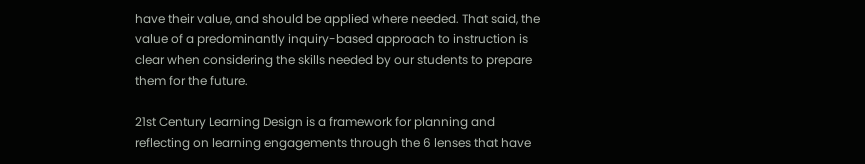have their value, and should be applied where needed. That said, the value of a predominantly inquiry-based approach to instruction is clear when considering the skills needed by our students to prepare them for the future.

21st Century Learning Design is a framework for planning and reflecting on learning engagements through the 6 lenses that have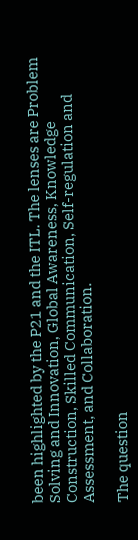been highlighted by the P21 and the ITL. The lenses are Problem Solving and Innovation, Global Awareness, Knowledge Construction, Skilled Communication, Self-regulation and Assessment, and Collaboration.

The question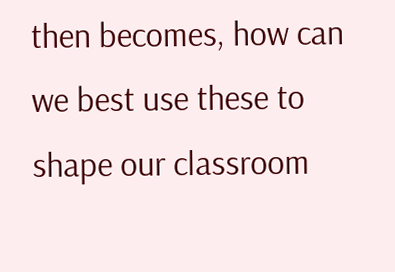then becomes, how can we best use these to shape our classroom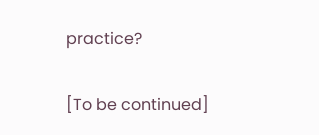practice?

[To be continued]